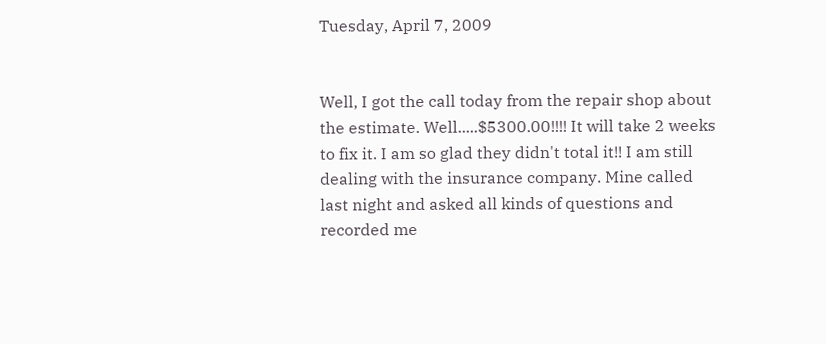Tuesday, April 7, 2009


Well, I got the call today from the repair shop about the estimate. Well.....$5300.00!!!! It will take 2 weeks to fix it. I am so glad they didn't total it!! I am still dealing with the insurance company. Mine called last night and asked all kinds of questions and recorded me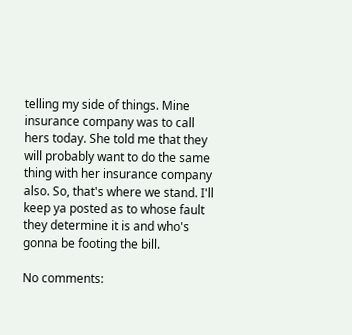telling my side of things. Mine insurance company was to call hers today. She told me that they will probably want to do the same thing with her insurance company also. So, that's where we stand. I'll keep ya posted as to whose fault they determine it is and who's gonna be footing the bill.

No comments: